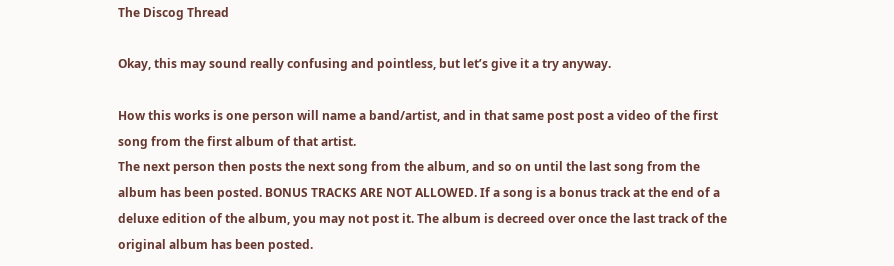The Discog Thread

Okay, this may sound really confusing and pointless, but let’s give it a try anyway.

How this works is one person will name a band/artist, and in that same post post a video of the first song from the first album of that artist.
The next person then posts the next song from the album, and so on until the last song from the album has been posted. BONUS TRACKS ARE NOT ALLOWED. If a song is a bonus track at the end of a deluxe edition of the album, you may not post it. The album is decreed over once the last track of the original album has been posted.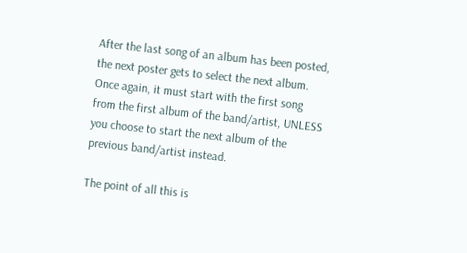After the last song of an album has been posted, the next poster gets to select the next album.
Once again, it must start with the first song from the first album of the band/artist, UNLESS you choose to start the next album of the previous band/artist instead.

The point of all this is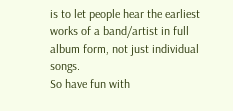is to let people hear the earliest works of a band/artist in full album form, not just individual songs.
So have fun with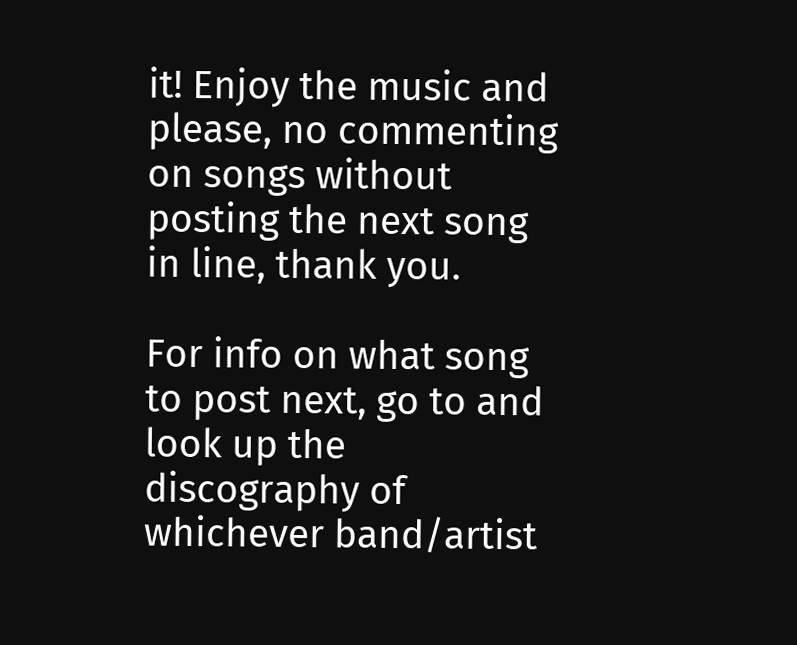it! Enjoy the music and please, no commenting on songs without posting the next song in line, thank you.

For info on what song to post next, go to and look up the discography of whichever band/artist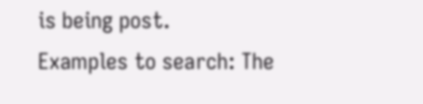is being post.
Examples to search: The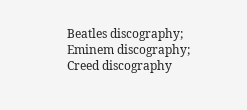Beatles discography; Eminem discography; Creed discography